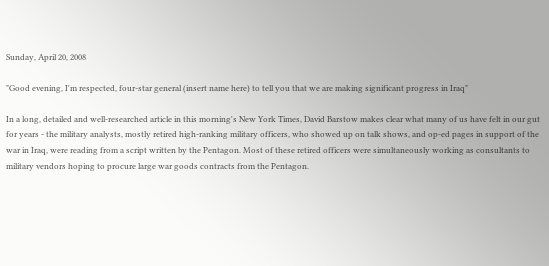Sunday, April 20, 2008

"Good evening, I'm respected, four-star general (insert name here) to tell you that we are making significant progress in Iraq"

In a long, detailed and well-researched article in this morning's New York Times, David Barstow makes clear what many of us have felt in our gut for years - the military analysts, mostly retired high-ranking military officers, who showed up on talk shows, and op-ed pages in support of the war in Iraq, were reading from a script written by the Pentagon. Most of these retired officers were simultaneously working as consultants to military vendors hoping to procure large war goods contracts from the Pentagon.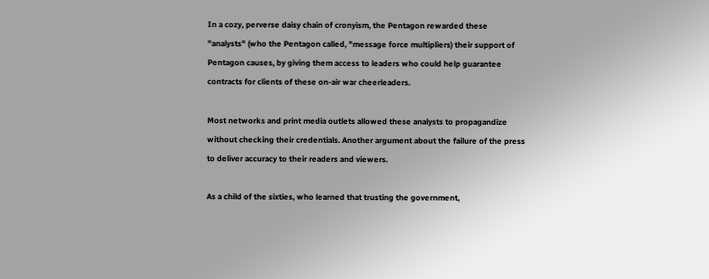In a cozy, perverse daisy chain of cronyism, the Pentagon rewarded these "analysts" (who the Pentagon called, "message force multipliers) their support of Pentagon causes, by giving them access to leaders who could help guarantee contracts for clients of these on-air war cheerleaders.

Most networks and print media outlets allowed these analysts to propagandize without checking their credentials. Another argument about the failure of the press to deliver accuracy to their readers and viewers.

As a child of the sixties, who learned that trusting the government,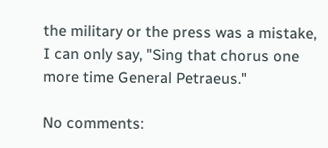the military or the press was a mistake, I can only say, "Sing that chorus one more time General Petraeus."

No comments: